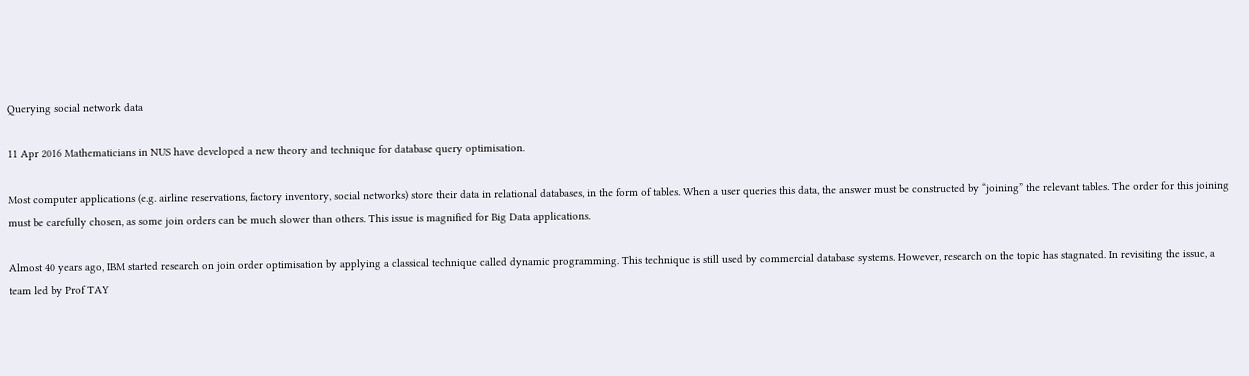Querying social network data

11 Apr 2016 Mathematicians in NUS have developed a new theory and technique for database query optimisation.

Most computer applications (e.g. airline reservations, factory inventory, social networks) store their data in relational databases, in the form of tables. When a user queries this data, the answer must be constructed by “joining” the relevant tables. The order for this joining must be carefully chosen, as some join orders can be much slower than others. This issue is magnified for Big Data applications.

Almost 40 years ago, IBM started research on join order optimisation by applying a classical technique called dynamic programming. This technique is still used by commercial database systems. However, research on the topic has stagnated. In revisiting the issue, a team led by Prof TAY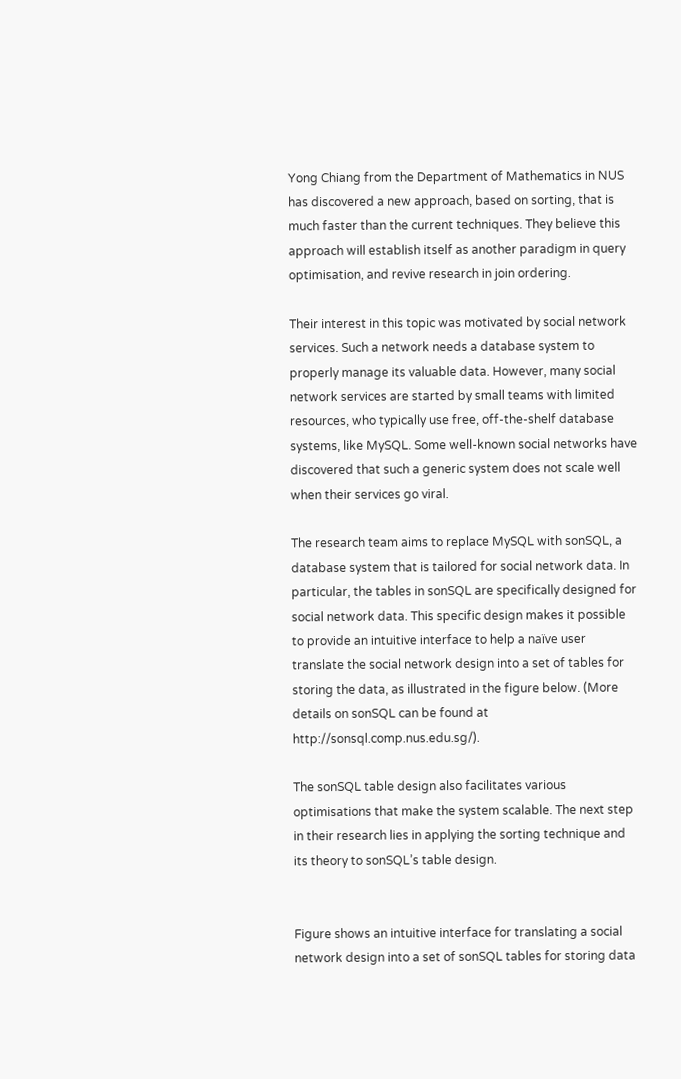Yong Chiang from the Department of Mathematics in NUS has discovered a new approach, based on sorting, that is much faster than the current techniques. They believe this approach will establish itself as another paradigm in query optimisation, and revive research in join ordering.

Their interest in this topic was motivated by social network services. Such a network needs a database system to properly manage its valuable data. However, many social network services are started by small teams with limited resources, who typically use free, off-the-shelf database systems, like MySQL. Some well-known social networks have discovered that such a generic system does not scale well when their services go viral.

The research team aims to replace MySQL with sonSQL, a database system that is tailored for social network data. In particular, the tables in sonSQL are specifically designed for social network data. This specific design makes it possible to provide an intuitive interface to help a naïve user translate the social network design into a set of tables for storing the data, as illustrated in the figure below. (More details on sonSQL can be found at http://sonsql.comp.nus.edu.sg/).

The sonSQL table design also facilitates various optimisations that make the system scalable. The next step in their research lies in applying the sorting technique and its theory to sonSQL’s table design.


Figure shows an intuitive interface for translating a social network design into a set of sonSQL tables for storing data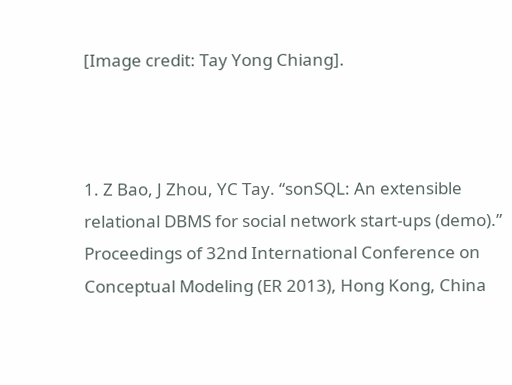[Image credit: Tay Yong Chiang].



1. Z Bao, J Zhou, YC Tay. “sonSQL: An extensible relational DBMS for social network start-ups (demo).” Proceedings of 32nd International Conference on Conceptual Modeling (ER 2013), Hong Kong, China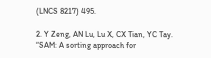(LNCS 8217) 495.

2. Y Zeng, AN Lu, Lu X, CX Tian, YC Tay. “SAM: A sorting approach for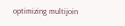optimizing multijoin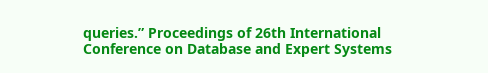queries.” Proceedings of 26th International Conference on Database and Expert Systems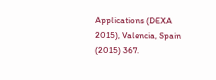Applications (DEXA 2015), Valencia, Spain (2015) 367.